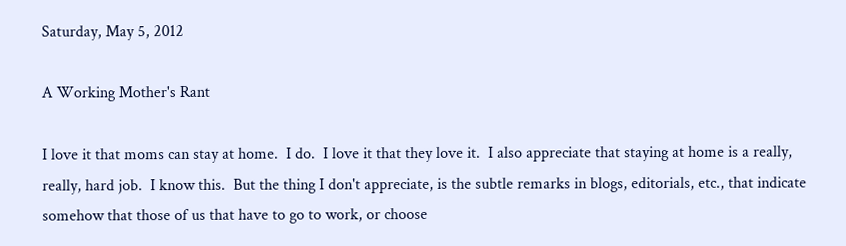Saturday, May 5, 2012

A Working Mother's Rant

I love it that moms can stay at home.  I do.  I love it that they love it.  I also appreciate that staying at home is a really, really, hard job.  I know this.  But the thing I don't appreciate, is the subtle remarks in blogs, editorials, etc., that indicate somehow that those of us that have to go to work, or choose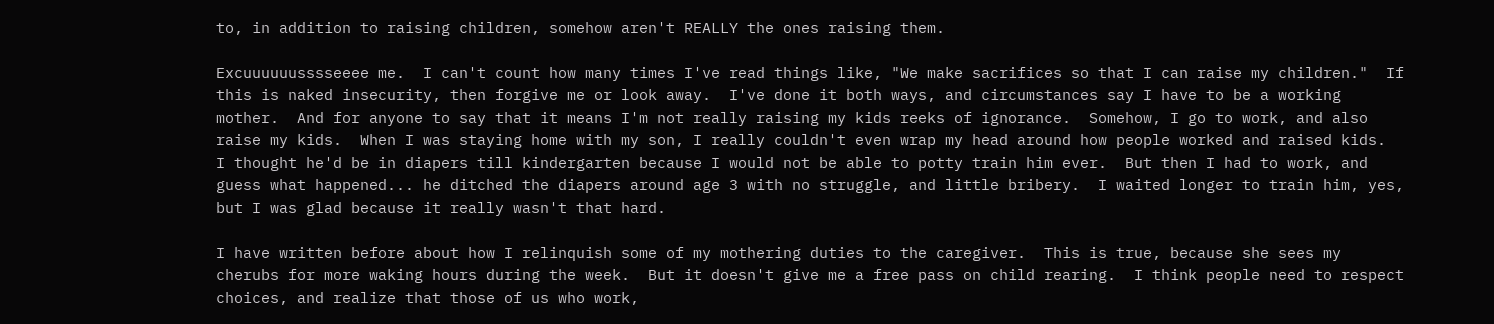to, in addition to raising children, somehow aren't REALLY the ones raising them.

Excuuuuuusssseeee me.  I can't count how many times I've read things like, "We make sacrifices so that I can raise my children."  If this is naked insecurity, then forgive me or look away.  I've done it both ways, and circumstances say I have to be a working mother.  And for anyone to say that it means I'm not really raising my kids reeks of ignorance.  Somehow, I go to work, and also raise my kids.  When I was staying home with my son, I really couldn't even wrap my head around how people worked and raised kids.  I thought he'd be in diapers till kindergarten because I would not be able to potty train him ever.  But then I had to work, and guess what happened... he ditched the diapers around age 3 with no struggle, and little bribery.  I waited longer to train him, yes, but I was glad because it really wasn't that hard.

I have written before about how I relinquish some of my mothering duties to the caregiver.  This is true, because she sees my cherubs for more waking hours during the week.  But it doesn't give me a free pass on child rearing.  I think people need to respect choices, and realize that those of us who work,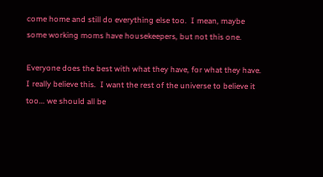come home and still do everything else too.  I mean, maybe some working moms have housekeepers, but not this one.

Everyone does the best with what they have, for what they have.  I really believe this.  I want the rest of the universe to believe it too... we should all be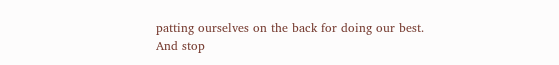patting ourselves on the back for doing our best.  And stop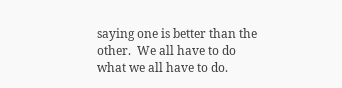saying one is better than the other.  We all have to do what we all have to do.